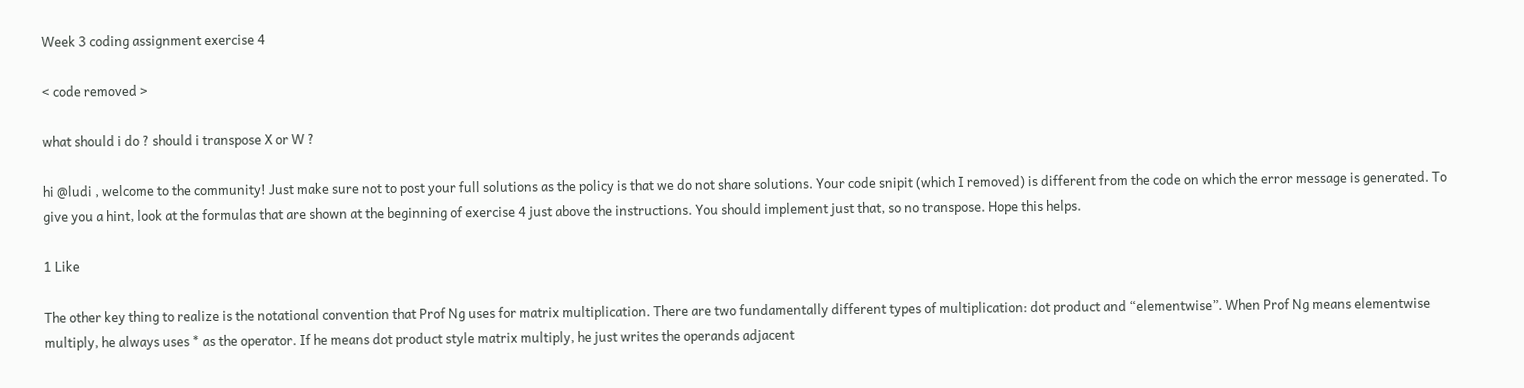Week 3 coding assignment exercise 4

< code removed >

what should i do ? should i transpose X or W ?

hi @ludi , welcome to the community! Just make sure not to post your full solutions as the policy is that we do not share solutions. Your code snipit (which I removed) is different from the code on which the error message is generated. To give you a hint, look at the formulas that are shown at the beginning of exercise 4 just above the instructions. You should implement just that, so no transpose. Hope this helps.

1 Like

The other key thing to realize is the notational convention that Prof Ng uses for matrix multiplication. There are two fundamentally different types of multiplication: dot product and “elementwise”. When Prof Ng means elementwise multiply, he always uses * as the operator. If he means dot product style matrix multiply, he just writes the operands adjacent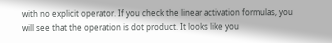with no explicit operator. If you check the linear activation formulas, you will see that the operation is dot product. It looks like you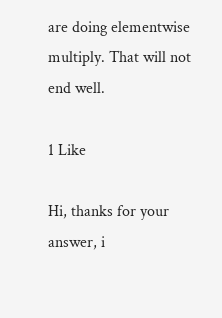are doing elementwise multiply. That will not end well.

1 Like

Hi, thanks for your answer, i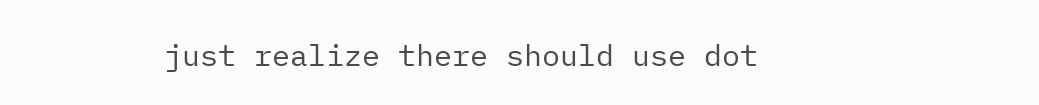just realize there should use dot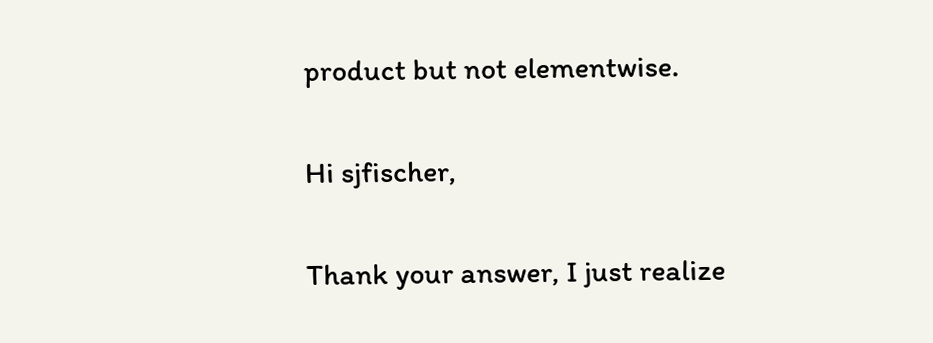product but not elementwise.

Hi sjfischer,

Thank your answer, I just realize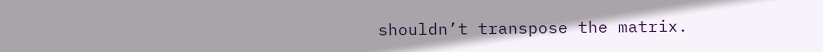shouldn’t transpose the matrix.